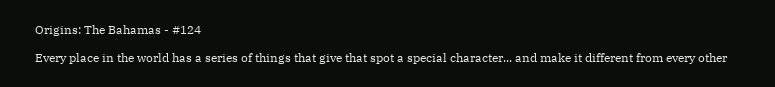Origins: The Bahamas - #124

Every place in the world has a series of things that give that spot a special character... and make it different from every other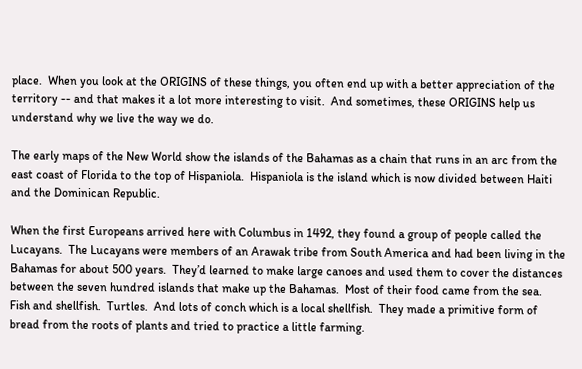place.  When you look at the ORIGINS of these things, you often end up with a better appreciation of the territory -- and that makes it a lot more interesting to visit.  And sometimes, these ORIGINS help us understand why we live the way we do.

The early maps of the New World show the islands of the Bahamas as a chain that runs in an arc from the east coast of Florida to the top of Hispaniola.  Hispaniola is the island which is now divided between Haiti and the Dominican Republic.

When the first Europeans arrived here with Columbus in 1492, they found a group of people called the Lucayans.  The Lucayans were members of an Arawak tribe from South America and had been living in the Bahamas for about 500 years.  They’d learned to make large canoes and used them to cover the distances between the seven hundred islands that make up the Bahamas.  Most of their food came from the sea.  Fish and shellfish.  Turtles.  And lots of conch which is a local shellfish.  They made a primitive form of bread from the roots of plants and tried to practice a little farming.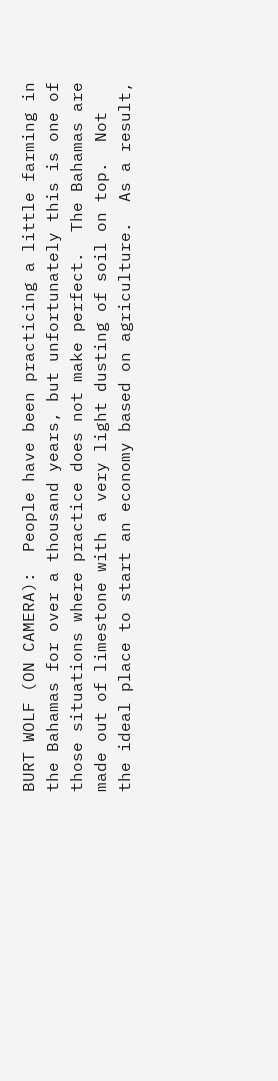BURT WOLF (ON CAMERA):  People have been practicing a little farming in the Bahamas for over a thousand years, but unfortunately this is one of those situations where practice does not make perfect.  The Bahamas are made out of limestone with a very light dusting of soil on top.  Not the ideal place to start an economy based on agriculture.  As a result,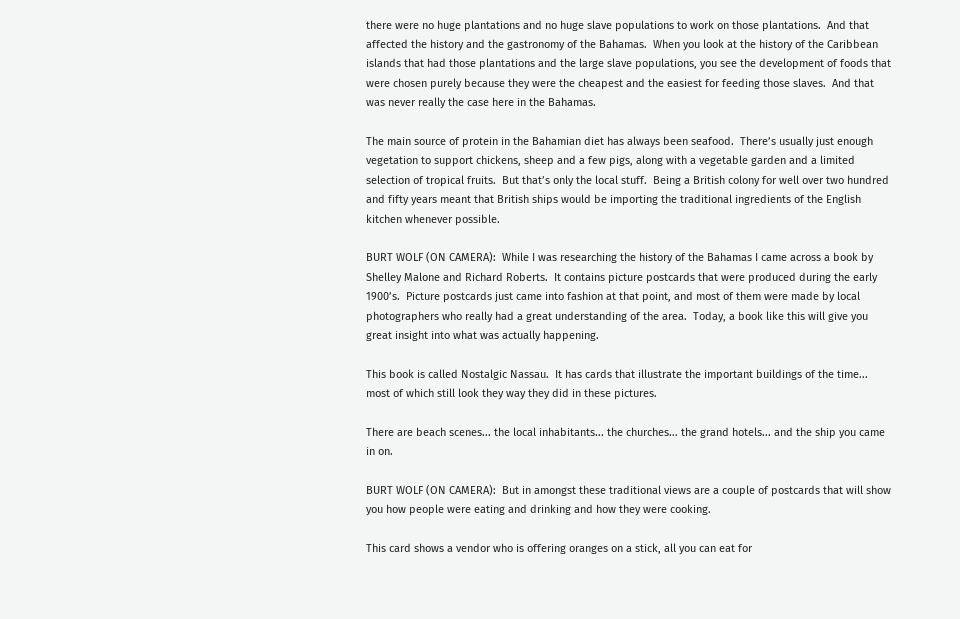there were no huge plantations and no huge slave populations to work on those plantations.  And that affected the history and the gastronomy of the Bahamas.  When you look at the history of the Caribbean islands that had those plantations and the large slave populations, you see the development of foods that were chosen purely because they were the cheapest and the easiest for feeding those slaves.  And that was never really the case here in the Bahamas.

The main source of protein in the Bahamian diet has always been seafood.  There’s usually just enough vegetation to support chickens, sheep and a few pigs, along with a vegetable garden and a limited selection of tropical fruits.  But that’s only the local stuff.  Being a British colony for well over two hundred and fifty years meant that British ships would be importing the traditional ingredients of the English kitchen whenever possible.

BURT WOLF (ON CAMERA):  While I was researching the history of the Bahamas I came across a book by Shelley Malone and Richard Roberts.  It contains picture postcards that were produced during the early 1900’s.  Picture postcards just came into fashion at that point, and most of them were made by local photographers who really had a great understanding of the area.  Today, a book like this will give you great insight into what was actually happening.

This book is called Nostalgic Nassau.  It has cards that illustrate the important buildings of the time... most of which still look they way they did in these pictures.

There are beach scenes... the local inhabitants... the churches... the grand hotels... and the ship you came in on.

BURT WOLF (ON CAMERA):  But in amongst these traditional views are a couple of postcards that will show you how people were eating and drinking and how they were cooking.

This card shows a vendor who is offering oranges on a stick, all you can eat for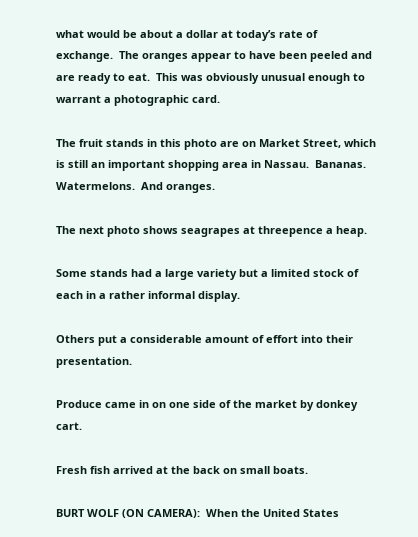what would be about a dollar at today’s rate of exchange.  The oranges appear to have been peeled and are ready to eat.  This was obviously unusual enough to warrant a photographic card.

The fruit stands in this photo are on Market Street, which is still an important shopping area in Nassau.  Bananas.  Watermelons.  And oranges.

The next photo shows seagrapes at threepence a heap.

Some stands had a large variety but a limited stock of each in a rather informal display.

Others put a considerable amount of effort into their presentation.

Produce came in on one side of the market by donkey cart.

Fresh fish arrived at the back on small boats.

BURT WOLF (ON CAMERA):  When the United States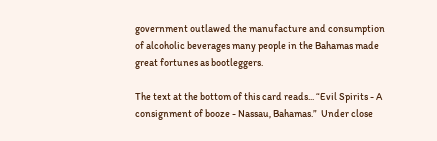government outlawed the manufacture and consumption of alcoholic beverages many people in the Bahamas made great fortunes as bootleggers.

The text at the bottom of this card reads... “Evil Spirits - A consignment of booze - Nassau, Bahamas.”  Under close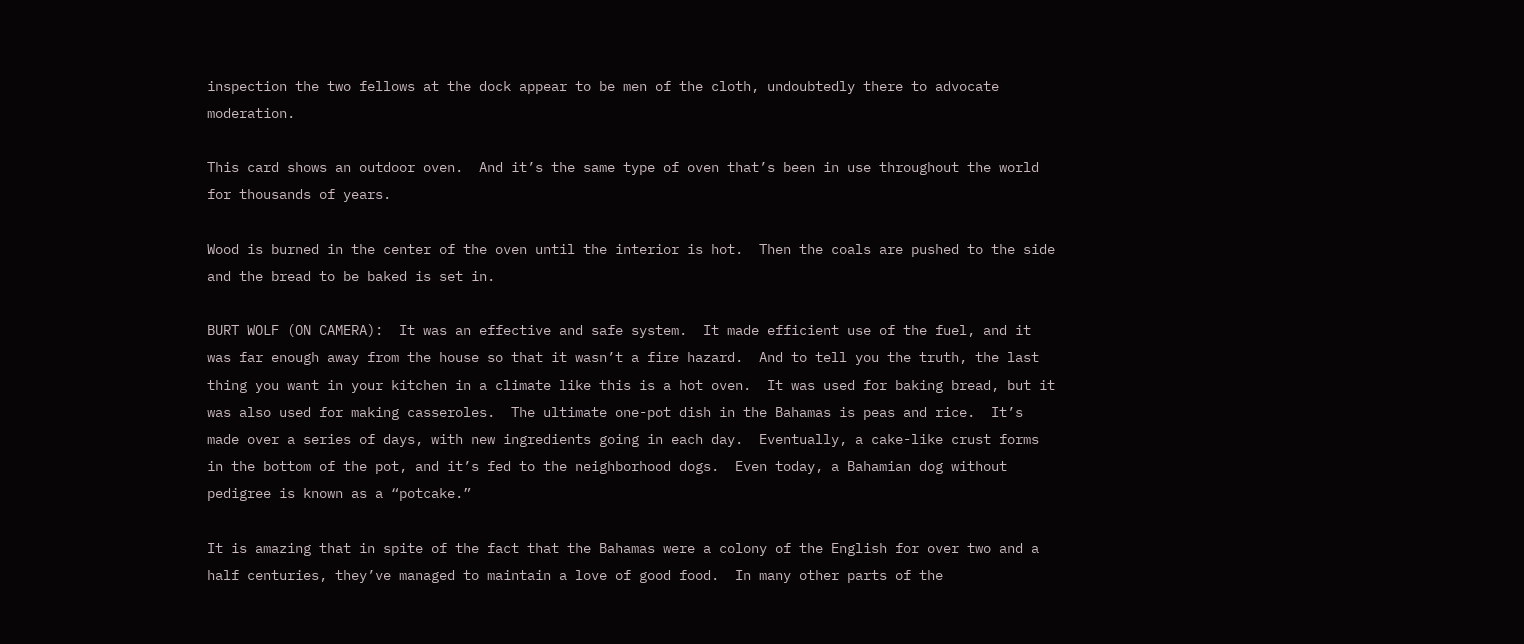inspection the two fellows at the dock appear to be men of the cloth, undoubtedly there to advocate moderation.

This card shows an outdoor oven.  And it’s the same type of oven that’s been in use throughout the world for thousands of years.

Wood is burned in the center of the oven until the interior is hot.  Then the coals are pushed to the side and the bread to be baked is set in.

BURT WOLF (ON CAMERA):  It was an effective and safe system.  It made efficient use of the fuel, and it was far enough away from the house so that it wasn’t a fire hazard.  And to tell you the truth, the last thing you want in your kitchen in a climate like this is a hot oven.  It was used for baking bread, but it was also used for making casseroles.  The ultimate one-pot dish in the Bahamas is peas and rice.  It’s made over a series of days, with new ingredients going in each day.  Eventually, a cake-like crust forms in the bottom of the pot, and it’s fed to the neighborhood dogs.  Even today, a Bahamian dog without pedigree is known as a “potcake.”

It is amazing that in spite of the fact that the Bahamas were a colony of the English for over two and a half centuries, they’ve managed to maintain a love of good food.  In many other parts of the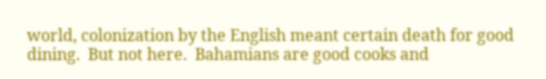world, colonization by the English meant certain death for good dining.  But not here.  Bahamians are good cooks and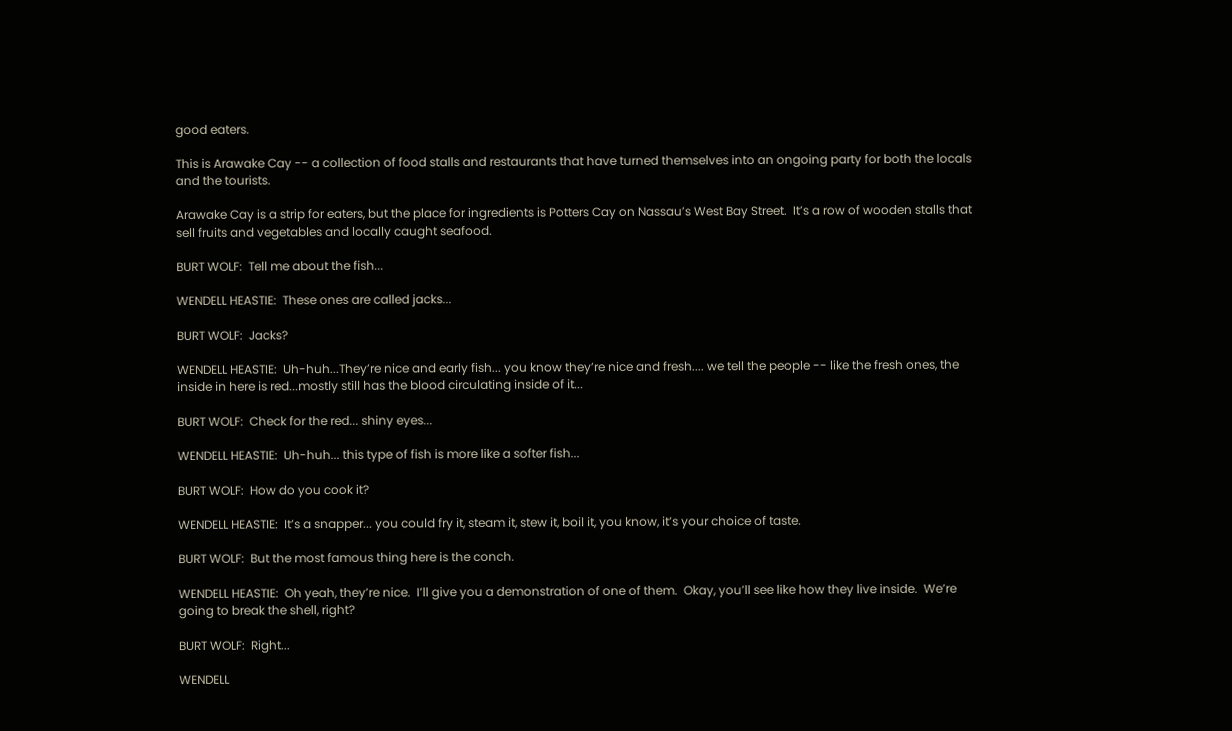good eaters.

This is Arawake Cay -- a collection of food stalls and restaurants that have turned themselves into an ongoing party for both the locals and the tourists.

Arawake Cay is a strip for eaters, but the place for ingredients is Potters Cay on Nassau’s West Bay Street.  It’s a row of wooden stalls that sell fruits and vegetables and locally caught seafood.

BURT WOLF:  Tell me about the fish...

WENDELL HEASTIE:  These ones are called jacks...

BURT WOLF:  Jacks?

WENDELL HEASTIE:  Uh-huh...They’re nice and early fish... you know they’re nice and fresh.... we tell the people -- like the fresh ones, the inside in here is red...mostly still has the blood circulating inside of it...

BURT WOLF:  Check for the red... shiny eyes...

WENDELL HEASTIE:  Uh-huh... this type of fish is more like a softer fish...

BURT WOLF:  How do you cook it?

WENDELL HEASTIE:  It’s a snapper... you could fry it, steam it, stew it, boil it, you know, it’s your choice of taste.

BURT WOLF:  But the most famous thing here is the conch.

WENDELL HEASTIE:  Oh yeah, they’re nice.  I’ll give you a demonstration of one of them.  Okay, you’ll see like how they live inside.  We’re going to break the shell, right?

BURT WOLF:  Right...

WENDELL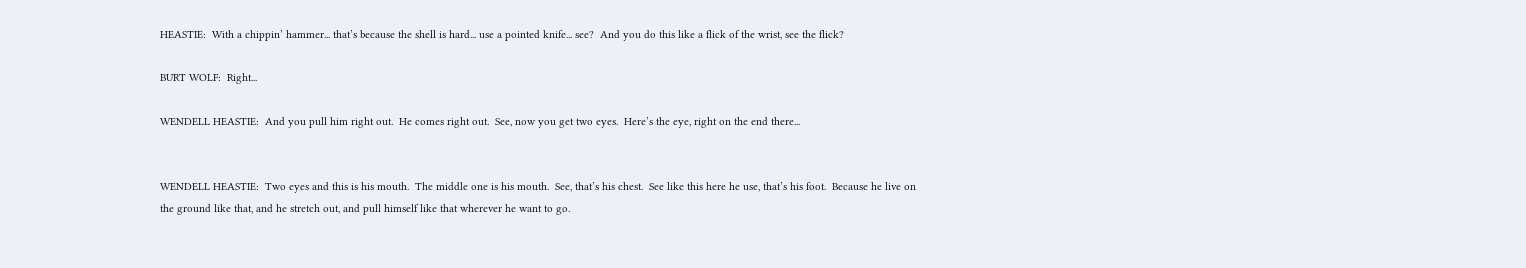HEASTIE:  With a chippin’ hammer... that’s because the shell is hard... use a pointed knife... see?  And you do this like a flick of the wrist, see the flick?

BURT WOLF:  Right...

WENDELL HEASTIE:  And you pull him right out.  He comes right out.  See, now you get two eyes.  Here’s the eye, right on the end there...


WENDELL HEASTIE:  Two eyes and this is his mouth.  The middle one is his mouth.  See, that’s his chest.  See like this here he use, that’s his foot.  Because he live on the ground like that, and he stretch out, and pull himself like that wherever he want to go.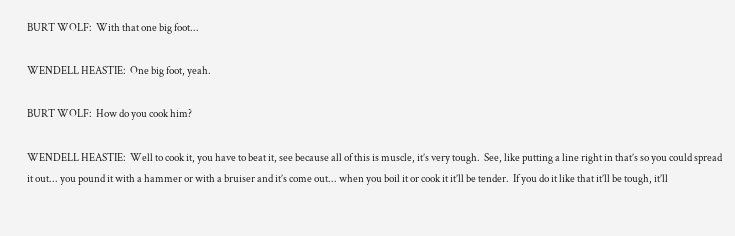BURT WOLF:  With that one big foot...

WENDELL HEASTIE:  One big foot, yeah.

BURT WOLF:  How do you cook him?

WENDELL HEASTIE:  Well to cook it, you have to beat it, see because all of this is muscle, it’s very tough.  See, like putting a line right in that’s so you could spread it out... you pound it with a hammer or with a bruiser and it’s come out... when you boil it or cook it it’ll be tender.  If you do it like that it’ll be tough, it’ll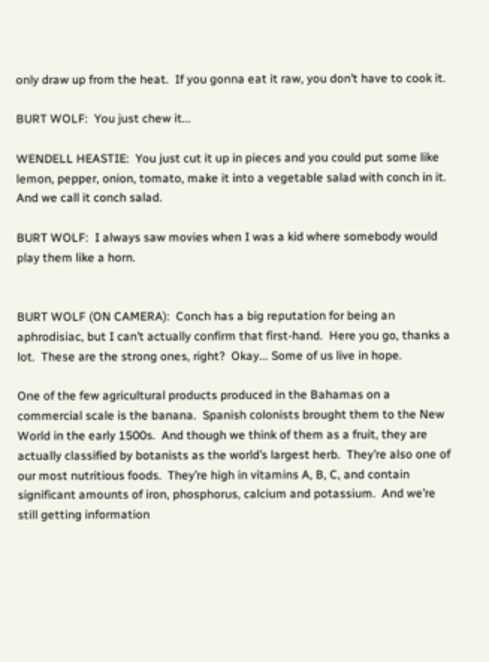only draw up from the heat.  If you gonna eat it raw, you don’t have to cook it.

BURT WOLF:  You just chew it...

WENDELL HEASTIE:  You just cut it up in pieces and you could put some like lemon, pepper, onion, tomato, make it into a vegetable salad with conch in it.  And we call it conch salad.

BURT WOLF:  I always saw movies when I was a kid where somebody would play them like a horn.


BURT WOLF (ON CAMERA):  Conch has a big reputation for being an aphrodisiac, but I can’t actually confirm that first-hand.  Here you go, thanks a lot.  These are the strong ones, right?  Okay... Some of us live in hope.

One of the few agricultural products produced in the Bahamas on a commercial scale is the banana.  Spanish colonists brought them to the New World in the early 1500s.  And though we think of them as a fruit, they are actually classified by botanists as the world’s largest herb.  They’re also one of our most nutritious foods.  They’re high in vitamins A, B, C, and contain significant amounts of iron, phosphorus, calcium and potassium.  And we’re still getting information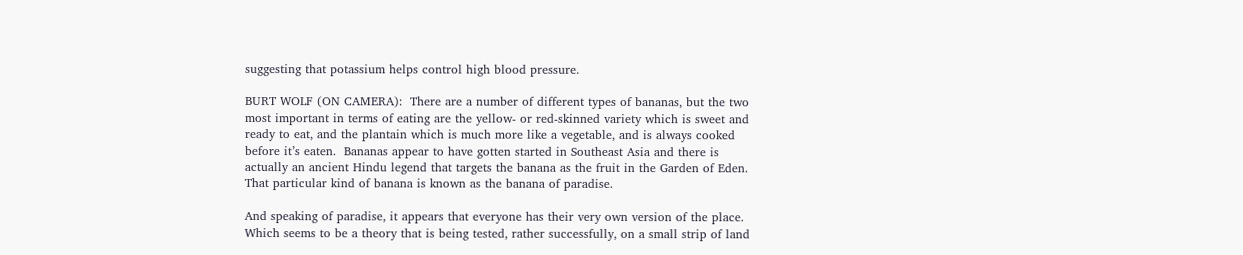suggesting that potassium helps control high blood pressure.

BURT WOLF (ON CAMERA):  There are a number of different types of bananas, but the two most important in terms of eating are the yellow- or red-skinned variety which is sweet and ready to eat, and the plantain which is much more like a vegetable, and is always cooked before it’s eaten.  Bananas appear to have gotten started in Southeast Asia and there is actually an ancient Hindu legend that targets the banana as the fruit in the Garden of Eden.  That particular kind of banana is known as the banana of paradise.

And speaking of paradise, it appears that everyone has their very own version of the place.  Which seems to be a theory that is being tested, rather successfully, on a small strip of land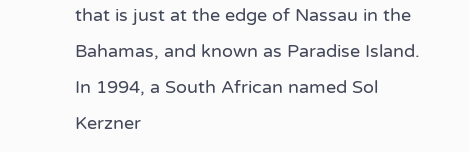that is just at the edge of Nassau in the Bahamas, and known as Paradise Island.  In 1994, a South African named Sol Kerzner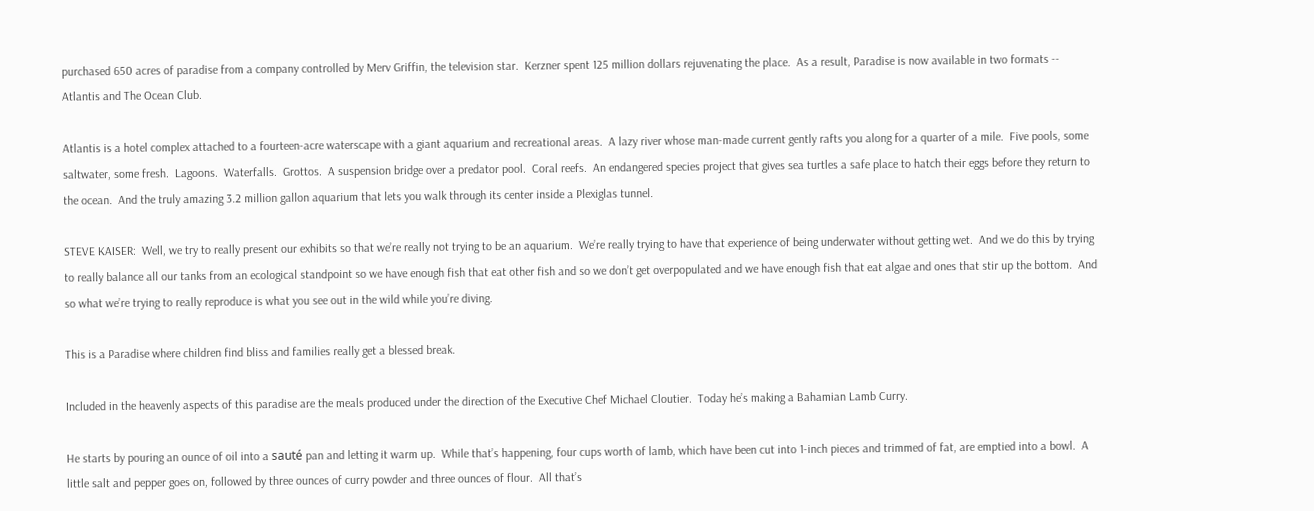purchased 650 acres of paradise from a company controlled by Merv Griffin, the television star.  Kerzner spent 125 million dollars rejuvenating the place.  As a result, Paradise is now available in two formats -- Atlantis and The Ocean Club.

Atlantis is a hotel complex attached to a fourteen-acre waterscape with a giant aquarium and recreational areas.  A lazy river whose man-made current gently rafts you along for a quarter of a mile.  Five pools, some saltwater, some fresh.  Lagoons.  Waterfalls.  Grottos.  A suspension bridge over a predator pool.  Coral reefs.  An endangered species project that gives sea turtles a safe place to hatch their eggs before they return to the ocean.  And the truly amazing 3.2 million gallon aquarium that lets you walk through its center inside a Plexiglas tunnel.

STEVE KAISER:  Well, we try to really present our exhibits so that we’re really not trying to be an aquarium.  We’re really trying to have that experience of being underwater without getting wet.  And we do this by trying to really balance all our tanks from an ecological standpoint so we have enough fish that eat other fish and so we don’t get overpopulated and we have enough fish that eat algae and ones that stir up the bottom.  And so what we’re trying to really reproduce is what you see out in the wild while you’re diving.

This is a Paradise where children find bliss and families really get a blessed break.

Included in the heavenly aspects of this paradise are the meals produced under the direction of the Executive Chef Michael Cloutier.  Today he’s making a Bahamian Lamb Curry.

He starts by pouring an ounce of oil into a sauté pan and letting it warm up.  While that’s happening, four cups worth of lamb, which have been cut into 1-inch pieces and trimmed of fat, are emptied into a bowl.  A little salt and pepper goes on, followed by three ounces of curry powder and three ounces of flour.  All that’s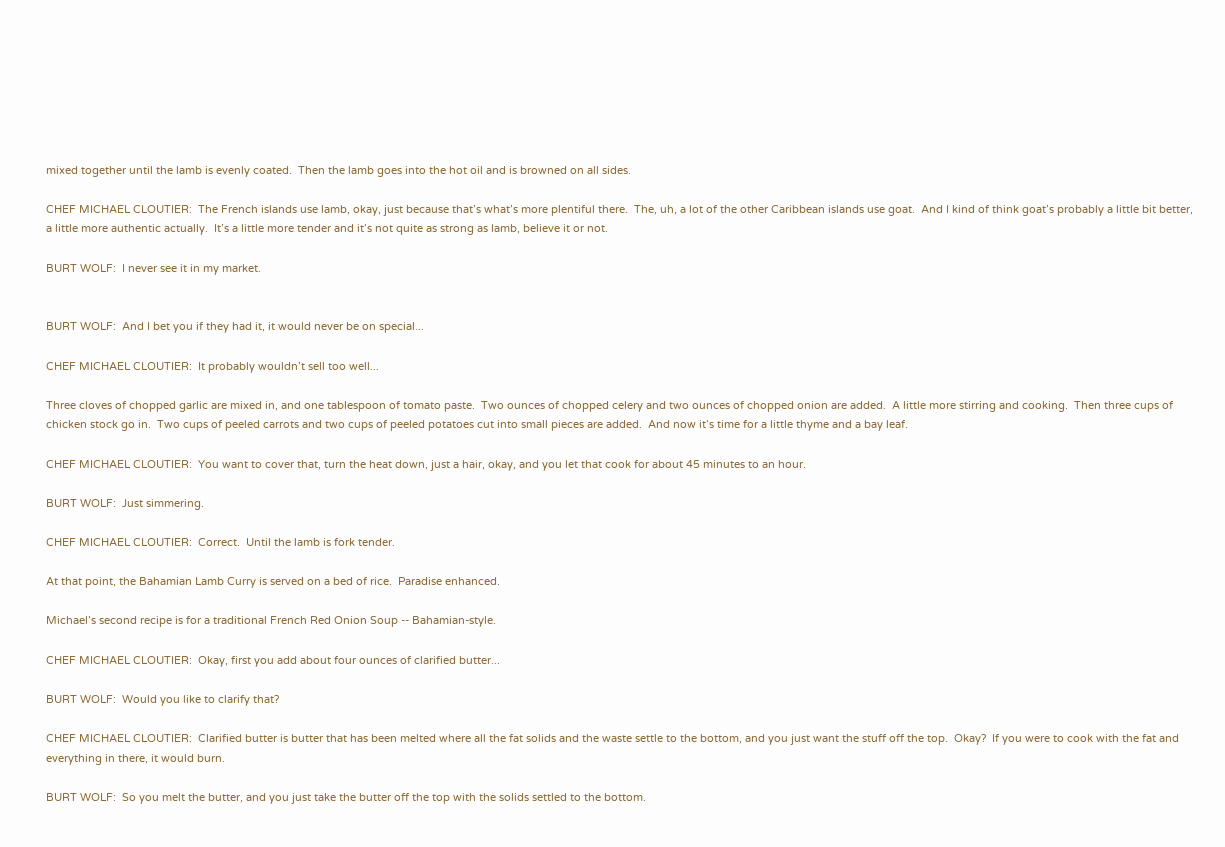mixed together until the lamb is evenly coated.  Then the lamb goes into the hot oil and is browned on all sides.

CHEF MICHAEL CLOUTIER:  The French islands use lamb, okay, just because that’s what’s more plentiful there.  The, uh, a lot of the other Caribbean islands use goat.  And I kind of think goat’s probably a little bit better, a little more authentic actually.  It’s a little more tender and it’s not quite as strong as lamb, believe it or not.

BURT WOLF:  I never see it in my market.


BURT WOLF:  And I bet you if they had it, it would never be on special...

CHEF MICHAEL CLOUTIER:  It probably wouldn’t sell too well...

Three cloves of chopped garlic are mixed in, and one tablespoon of tomato paste.  Two ounces of chopped celery and two ounces of chopped onion are added.  A little more stirring and cooking.  Then three cups of chicken stock go in.  Two cups of peeled carrots and two cups of peeled potatoes cut into small pieces are added.  And now it’s time for a little thyme and a bay leaf.

CHEF MICHAEL CLOUTIER:  You want to cover that, turn the heat down, just a hair, okay, and you let that cook for about 45 minutes to an hour.

BURT WOLF:  Just simmering.

CHEF MICHAEL CLOUTIER:  Correct.  Until the lamb is fork tender.

At that point, the Bahamian Lamb Curry is served on a bed of rice.  Paradise enhanced.

Michael’s second recipe is for a traditional French Red Onion Soup -- Bahamian-style.

CHEF MICHAEL CLOUTIER:  Okay, first you add about four ounces of clarified butter...

BURT WOLF:  Would you like to clarify that?

CHEF MICHAEL CLOUTIER:  Clarified butter is butter that has been melted where all the fat solids and the waste settle to the bottom, and you just want the stuff off the top.  Okay?  If you were to cook with the fat and everything in there, it would burn.

BURT WOLF:  So you melt the butter, and you just take the butter off the top with the solids settled to the bottom.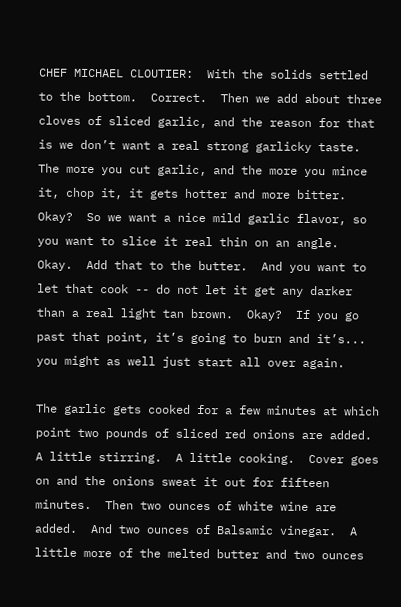CHEF MICHAEL CLOUTIER:  With the solids settled to the bottom.  Correct.  Then we add about three cloves of sliced garlic, and the reason for that is we don’t want a real strong garlicky taste.  The more you cut garlic, and the more you mince it, chop it, it gets hotter and more bitter.  Okay?  So we want a nice mild garlic flavor, so you want to slice it real thin on an angle.  Okay.  Add that to the butter.  And you want to let that cook -- do not let it get any darker than a real light tan brown.  Okay?  If you go past that point, it’s going to burn and it’s... you might as well just start all over again.

The garlic gets cooked for a few minutes at which point two pounds of sliced red onions are added.  A little stirring.  A little cooking.  Cover goes on and the onions sweat it out for fifteen minutes.  Then two ounces of white wine are added.  And two ounces of Balsamic vinegar.  A little more of the melted butter and two ounces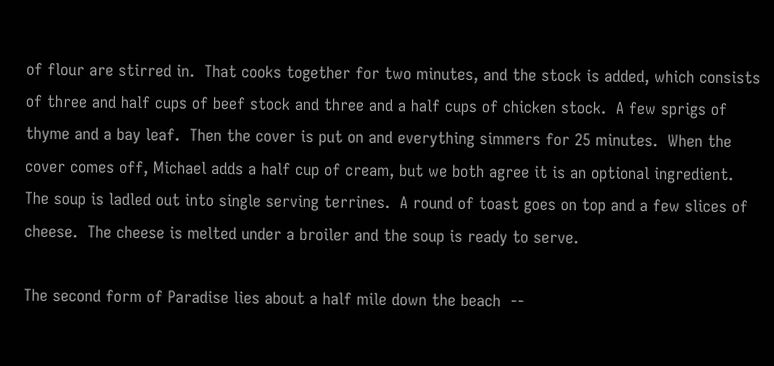of flour are stirred in.  That cooks together for two minutes, and the stock is added, which consists of three and half cups of beef stock and three and a half cups of chicken stock.  A few sprigs of thyme and a bay leaf.  Then the cover is put on and everything simmers for 25 minutes.  When the cover comes off, Michael adds a half cup of cream, but we both agree it is an optional ingredient.  The soup is ladled out into single serving terrines.  A round of toast goes on top and a few slices of cheese.  The cheese is melted under a broiler and the soup is ready to serve.

The second form of Paradise lies about a half mile down the beach  --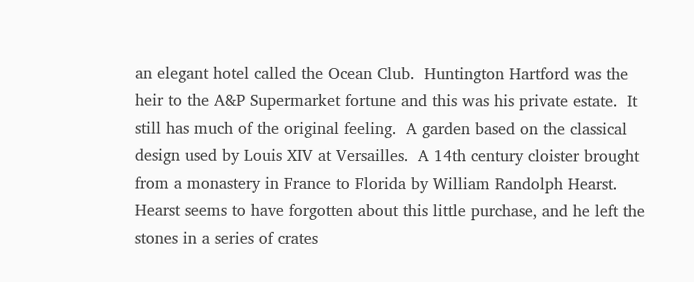an elegant hotel called the Ocean Club.  Huntington Hartford was the heir to the A&P Supermarket fortune and this was his private estate.  It still has much of the original feeling.  A garden based on the classical design used by Louis XIV at Versailles.  A 14th century cloister brought from a monastery in France to Florida by William Randolph Hearst.  Hearst seems to have forgotten about this little purchase, and he left the stones in a series of crates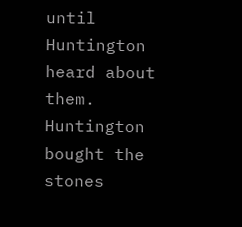until Huntington heard about them.  Huntington bought the stones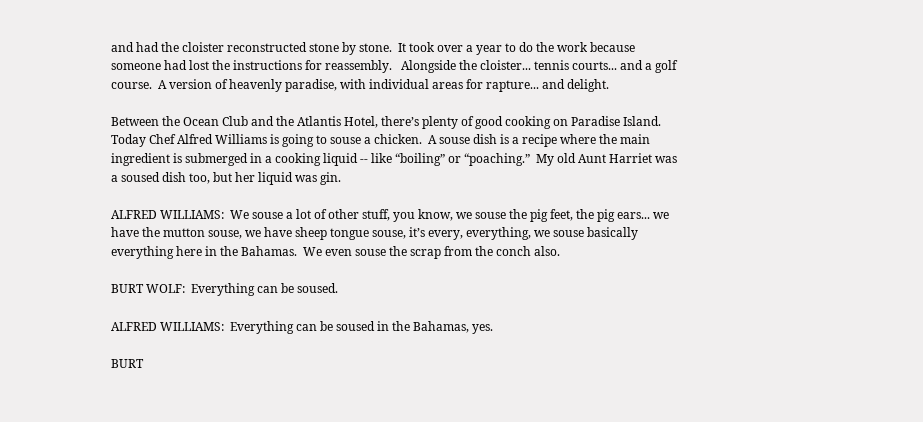and had the cloister reconstructed stone by stone.  It took over a year to do the work because someone had lost the instructions for reassembly.   Alongside the cloister... tennis courts... and a golf course.  A version of heavenly paradise, with individual areas for rapture... and delight.

Between the Ocean Club and the Atlantis Hotel, there’s plenty of good cooking on Paradise Island.  Today Chef Alfred Williams is going to souse a chicken.  A souse dish is a recipe where the main ingredient is submerged in a cooking liquid -- like “boiling” or “poaching.”  My old Aunt Harriet was a soused dish too, but her liquid was gin.

ALFRED WILLIAMS:  We souse a lot of other stuff, you know, we souse the pig feet, the pig ears... we have the mutton souse, we have sheep tongue souse, it’s every, everything, we souse basically everything here in the Bahamas.  We even souse the scrap from the conch also.

BURT WOLF:  Everything can be soused.

ALFRED WILLIAMS:  Everything can be soused in the Bahamas, yes.

BURT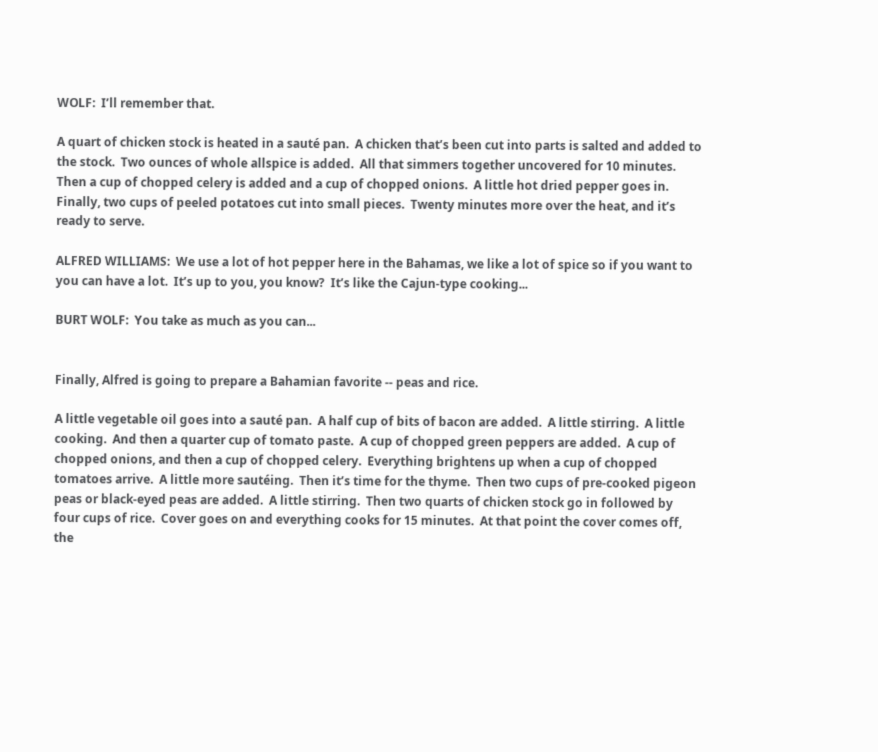WOLF:  I’ll remember that.

A quart of chicken stock is heated in a sauté pan.  A chicken that’s been cut into parts is salted and added to the stock.  Two ounces of whole allspice is added.  All that simmers together uncovered for 10 minutes.  Then a cup of chopped celery is added and a cup of chopped onions.  A little hot dried pepper goes in.  Finally, two cups of peeled potatoes cut into small pieces.  Twenty minutes more over the heat, and it’s ready to serve.

ALFRED WILLIAMS:  We use a lot of hot pepper here in the Bahamas, we like a lot of spice so if you want to you can have a lot.  It’s up to you, you know?  It’s like the Cajun-type cooking...

BURT WOLF:  You take as much as you can...


Finally, Alfred is going to prepare a Bahamian favorite -- peas and rice.

A little vegetable oil goes into a sauté pan.  A half cup of bits of bacon are added.  A little stirring.  A little cooking.  And then a quarter cup of tomato paste.  A cup of chopped green peppers are added.  A cup of chopped onions, and then a cup of chopped celery.  Everything brightens up when a cup of chopped tomatoes arrive.  A little more sautéing.  Then it’s time for the thyme.  Then two cups of pre-cooked pigeon peas or black-eyed peas are added.  A little stirring.  Then two quarts of chicken stock go in followed by four cups of rice.  Cover goes on and everything cooks for 15 minutes.  At that point the cover comes off, the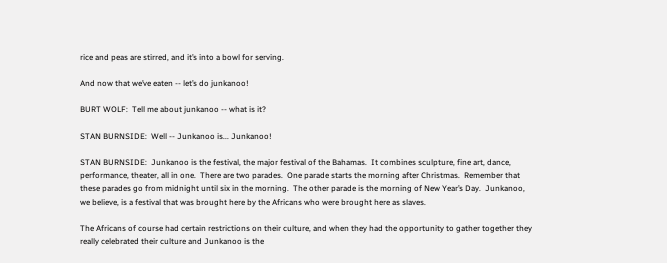rice and peas are stirred, and it’s into a bowl for serving.

And now that we’ve eaten -- let’s do junkanoo!

BURT WOLF:  Tell me about junkanoo -- what is it?

STAN BURNSIDE:  Well -- Junkanoo is... Junkanoo!

STAN BURNSIDE:  Junkanoo is the festival, the major festival of the Bahamas.  It combines sculpture, fine art, dance, performance, theater, all in one.  There are two parades.  One parade starts the morning after Christmas.  Remember that these parades go from midnight until six in the morning.  The other parade is the morning of New Year’s Day.  Junkanoo, we believe, is a festival that was brought here by the Africans who were brought here as slaves.

The Africans of course had certain restrictions on their culture, and when they had the opportunity to gather together they really celebrated their culture and Junkanoo is the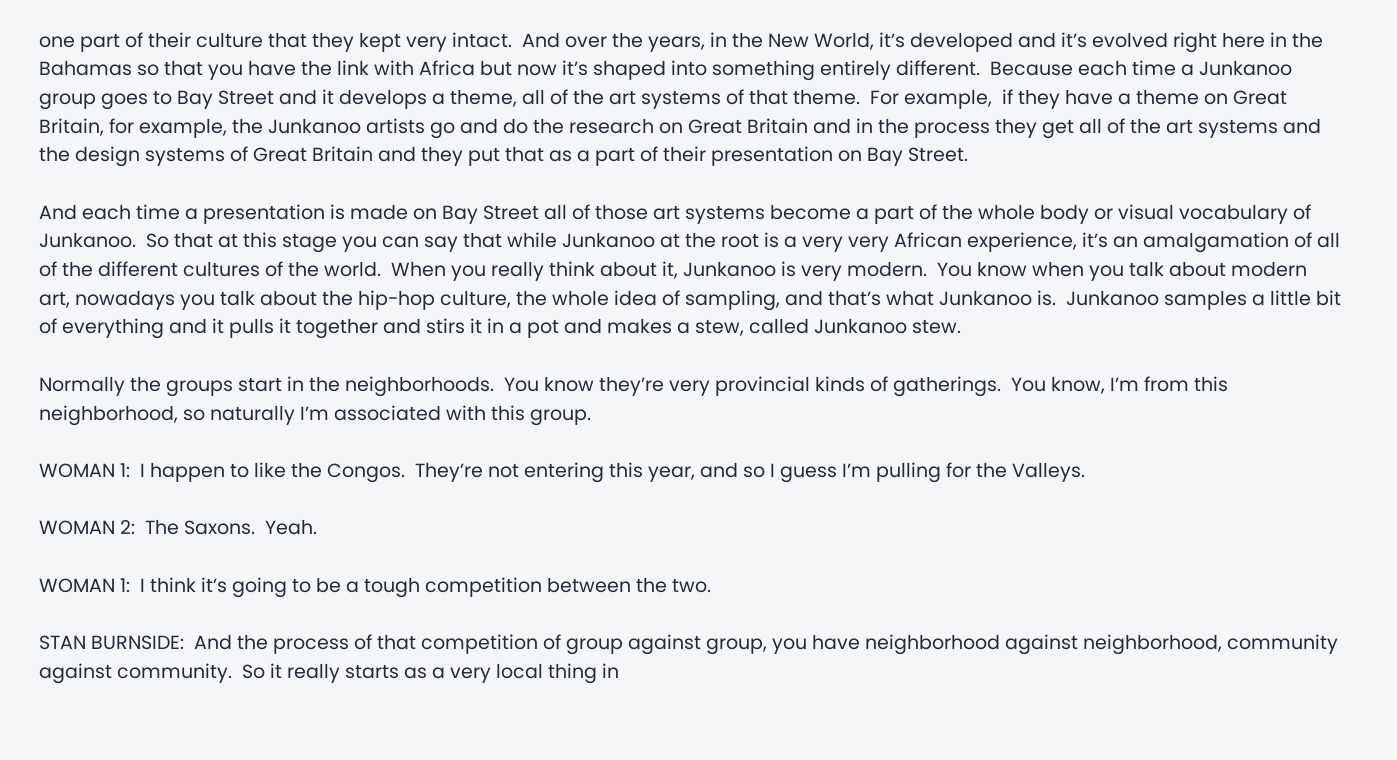one part of their culture that they kept very intact.  And over the years, in the New World, it’s developed and it’s evolved right here in the Bahamas so that you have the link with Africa but now it’s shaped into something entirely different.  Because each time a Junkanoo group goes to Bay Street and it develops a theme, all of the art systems of that theme.  For example,  if they have a theme on Great Britain, for example, the Junkanoo artists go and do the research on Great Britain and in the process they get all of the art systems and the design systems of Great Britain and they put that as a part of their presentation on Bay Street.

And each time a presentation is made on Bay Street all of those art systems become a part of the whole body or visual vocabulary of Junkanoo.  So that at this stage you can say that while Junkanoo at the root is a very very African experience, it’s an amalgamation of all of the different cultures of the world.  When you really think about it, Junkanoo is very modern.  You know when you talk about modern art, nowadays you talk about the hip-hop culture, the whole idea of sampling, and that’s what Junkanoo is.  Junkanoo samples a little bit of everything and it pulls it together and stirs it in a pot and makes a stew, called Junkanoo stew.

Normally the groups start in the neighborhoods.  You know they’re very provincial kinds of gatherings.  You know, I’m from this neighborhood, so naturally I’m associated with this group.

WOMAN 1:  I happen to like the Congos.  They’re not entering this year, and so I guess I’m pulling for the Valleys.

WOMAN 2:  The Saxons.  Yeah.

WOMAN 1:  I think it’s going to be a tough competition between the two.

STAN BURNSIDE:  And the process of that competition of group against group, you have neighborhood against neighborhood, community against community.  So it really starts as a very local thing in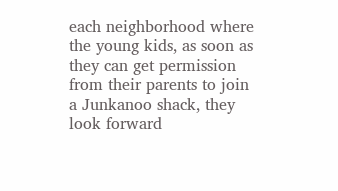each neighborhood where the young kids, as soon as they can get permission from their parents to join a Junkanoo shack, they look forward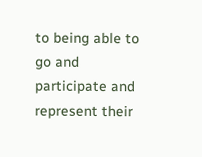to being able to go and participate and represent their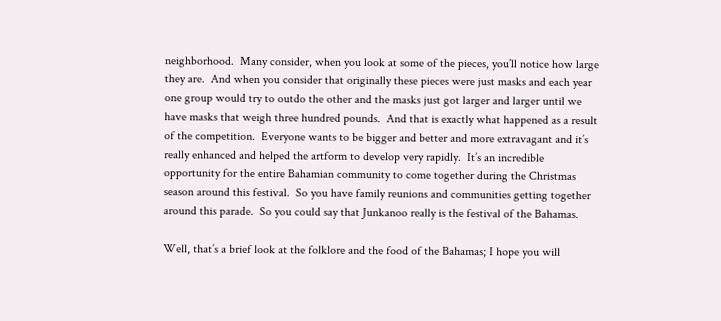neighborhood.  Many consider, when you look at some of the pieces, you’ll notice how large they are.  And when you consider that originally these pieces were just masks and each year one group would try to outdo the other and the masks just got larger and larger until we have masks that weigh three hundred pounds.  And that is exactly what happened as a result of the competition.  Everyone wants to be bigger and better and more extravagant and it’s really enhanced and helped the artform to develop very rapidly.  It’s an incredible opportunity for the entire Bahamian community to come together during the Christmas season around this festival.  So you have family reunions and communities getting together around this parade.  So you could say that Junkanoo really is the festival of the Bahamas.

Well, that’s a brief look at the folklore and the food of the Bahamas; I hope you will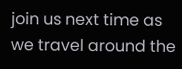join us next time as we travel around the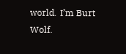world.  I’m Burt Wolf.